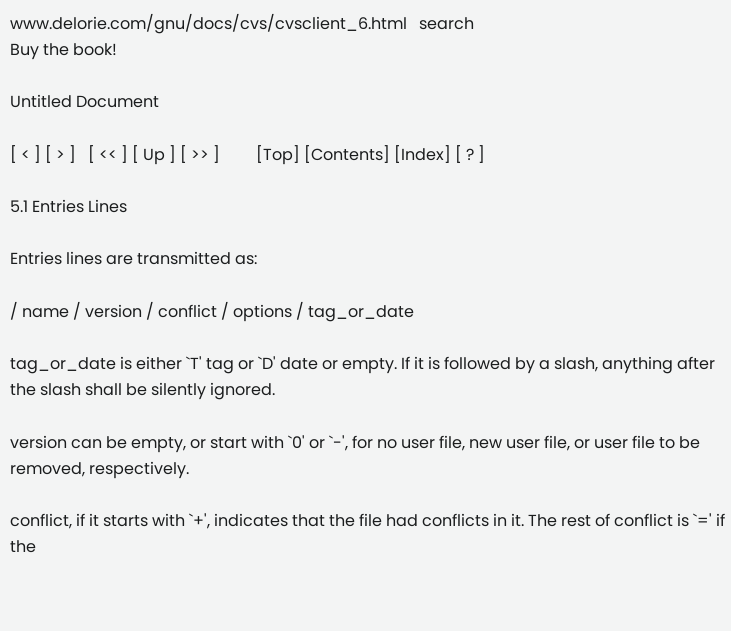www.delorie.com/gnu/docs/cvs/cvsclient_6.html   search
Buy the book!

Untitled Document

[ < ] [ > ]   [ << ] [ Up ] [ >> ]         [Top] [Contents] [Index] [ ? ]

5.1 Entries Lines

Entries lines are transmitted as:

/ name / version / conflict / options / tag_or_date

tag_or_date is either `T' tag or `D' date or empty. If it is followed by a slash, anything after the slash shall be silently ignored.

version can be empty, or start with `0' or `-', for no user file, new user file, or user file to be removed, respectively.

conflict, if it starts with `+', indicates that the file had conflicts in it. The rest of conflict is `=' if the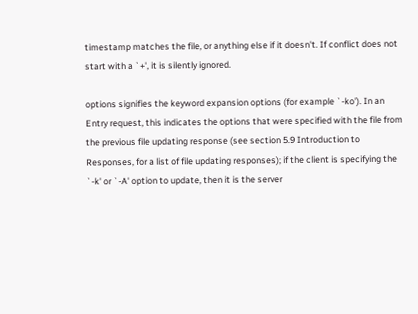timestamp matches the file, or anything else if it doesn't. If conflict does not start with a `+', it is silently ignored.

options signifies the keyword expansion options (for example `-ko'). In an Entry request, this indicates the options that were specified with the file from the previous file updating response (see section 5.9 Introduction to Responses, for a list of file updating responses); if the client is specifying the `-k' or `-A' option to update, then it is the server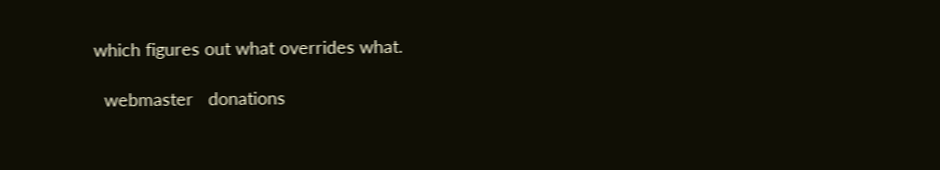which figures out what overrides what.

  webmaster   donations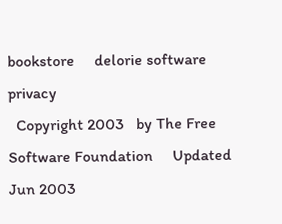bookstore     delorie software   privacy
  Copyright 2003   by The Free Software Foundation     Updated Jun 2003